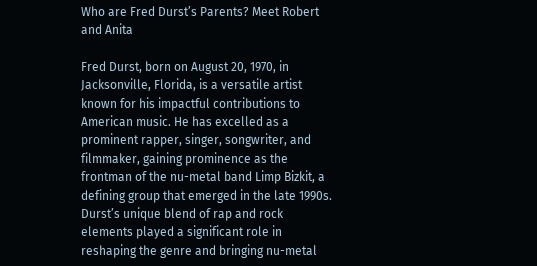Who are Fred Durst’s Parents? Meet Robert and Anita

Fred Durst, born on August 20, 1970, in Jacksonville, Florida, is a versatile artist known for his impactful contributions to American music. He has excelled as a prominent rapper, singer, songwriter, and filmmaker, gaining prominence as the frontman of the nu-metal band Limp Bizkit, a defining group that emerged in the late 1990s. Durst’s unique blend of rap and rock elements played a significant role in reshaping the genre and bringing nu-metal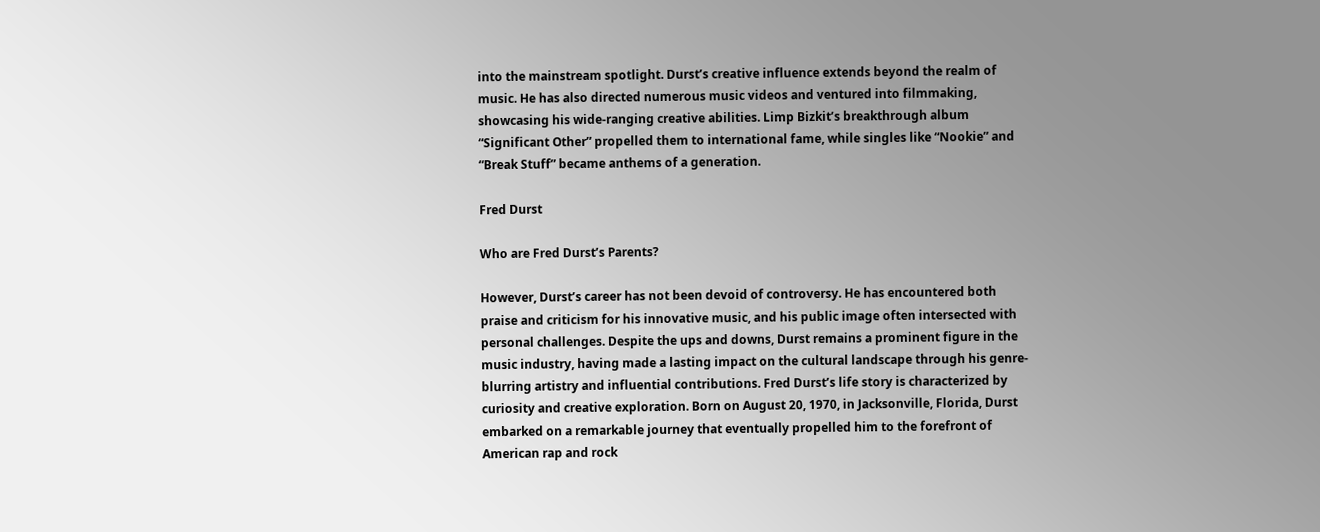into the mainstream spotlight. Durst’s creative influence extends beyond the realm of music. He has also directed numerous music videos and ventured into filmmaking, showcasing his wide-ranging creative abilities. Limp Bizkit’s breakthrough album “Significant Other” propelled them to international fame, while singles like “Nookie” and “Break Stuff” became anthems of a generation.

Fred Durst

Who are Fred Durst’s Parents?

However, Durst’s career has not been devoid of controversy. He has encountered both praise and criticism for his innovative music, and his public image often intersected with personal challenges. Despite the ups and downs, Durst remains a prominent figure in the music industry, having made a lasting impact on the cultural landscape through his genre-blurring artistry and influential contributions. Fred Durst’s life story is characterized by curiosity and creative exploration. Born on August 20, 1970, in Jacksonville, Florida, Durst embarked on a remarkable journey that eventually propelled him to the forefront of American rap and rock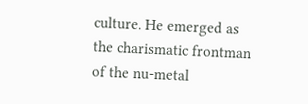culture. He emerged as the charismatic frontman of the nu-metal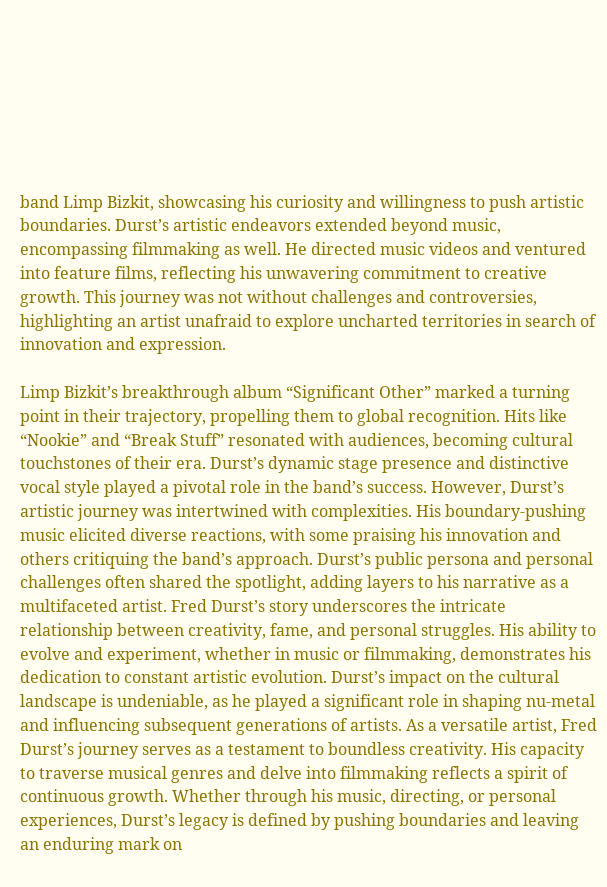band Limp Bizkit, showcasing his curiosity and willingness to push artistic boundaries. Durst’s artistic endeavors extended beyond music, encompassing filmmaking as well. He directed music videos and ventured into feature films, reflecting his unwavering commitment to creative growth. This journey was not without challenges and controversies, highlighting an artist unafraid to explore uncharted territories in search of innovation and expression.

Limp Bizkit’s breakthrough album “Significant Other” marked a turning point in their trajectory, propelling them to global recognition. Hits like “Nookie” and “Break Stuff” resonated with audiences, becoming cultural touchstones of their era. Durst’s dynamic stage presence and distinctive vocal style played a pivotal role in the band’s success. However, Durst’s artistic journey was intertwined with complexities. His boundary-pushing music elicited diverse reactions, with some praising his innovation and others critiquing the band’s approach. Durst’s public persona and personal challenges often shared the spotlight, adding layers to his narrative as a multifaceted artist. Fred Durst’s story underscores the intricate relationship between creativity, fame, and personal struggles. His ability to evolve and experiment, whether in music or filmmaking, demonstrates his dedication to constant artistic evolution. Durst’s impact on the cultural landscape is undeniable, as he played a significant role in shaping nu-metal and influencing subsequent generations of artists. As a versatile artist, Fred Durst’s journey serves as a testament to boundless creativity. His capacity to traverse musical genres and delve into filmmaking reflects a spirit of continuous growth. Whether through his music, directing, or personal experiences, Durst’s legacy is defined by pushing boundaries and leaving an enduring mark on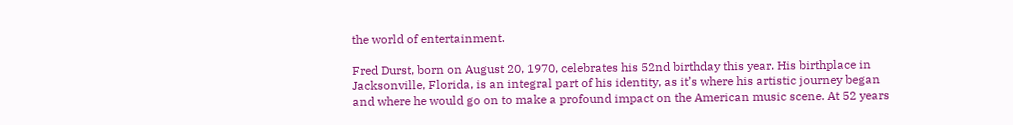the world of entertainment.

Fred Durst, born on August 20, 1970, celebrates his 52nd birthday this year. His birthplace in Jacksonville, Florida, is an integral part of his identity, as it’s where his artistic journey began and where he would go on to make a profound impact on the American music scene. At 52 years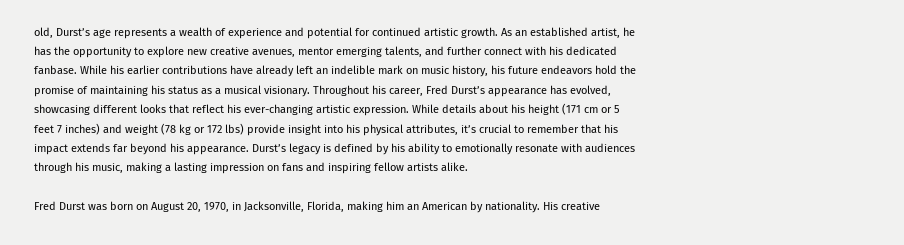old, Durst’s age represents a wealth of experience and potential for continued artistic growth. As an established artist, he has the opportunity to explore new creative avenues, mentor emerging talents, and further connect with his dedicated fanbase. While his earlier contributions have already left an indelible mark on music history, his future endeavors hold the promise of maintaining his status as a musical visionary. Throughout his career, Fred Durst’s appearance has evolved, showcasing different looks that reflect his ever-changing artistic expression. While details about his height (171 cm or 5 feet 7 inches) and weight (78 kg or 172 lbs) provide insight into his physical attributes, it’s crucial to remember that his impact extends far beyond his appearance. Durst’s legacy is defined by his ability to emotionally resonate with audiences through his music, making a lasting impression on fans and inspiring fellow artists alike.

Fred Durst was born on August 20, 1970, in Jacksonville, Florida, making him an American by nationality. His creative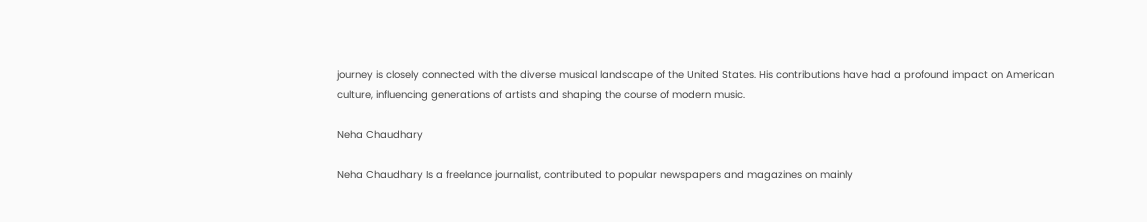journey is closely connected with the diverse musical landscape of the United States. His contributions have had a profound impact on American culture, influencing generations of artists and shaping the course of modern music.

Neha Chaudhary

Neha Chaudhary Is a freelance journalist, contributed to popular newspapers and magazines on mainly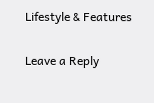Lifestyle & Features

Leave a Reply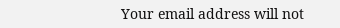Your email address will not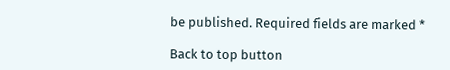be published. Required fields are marked *

Back to top button